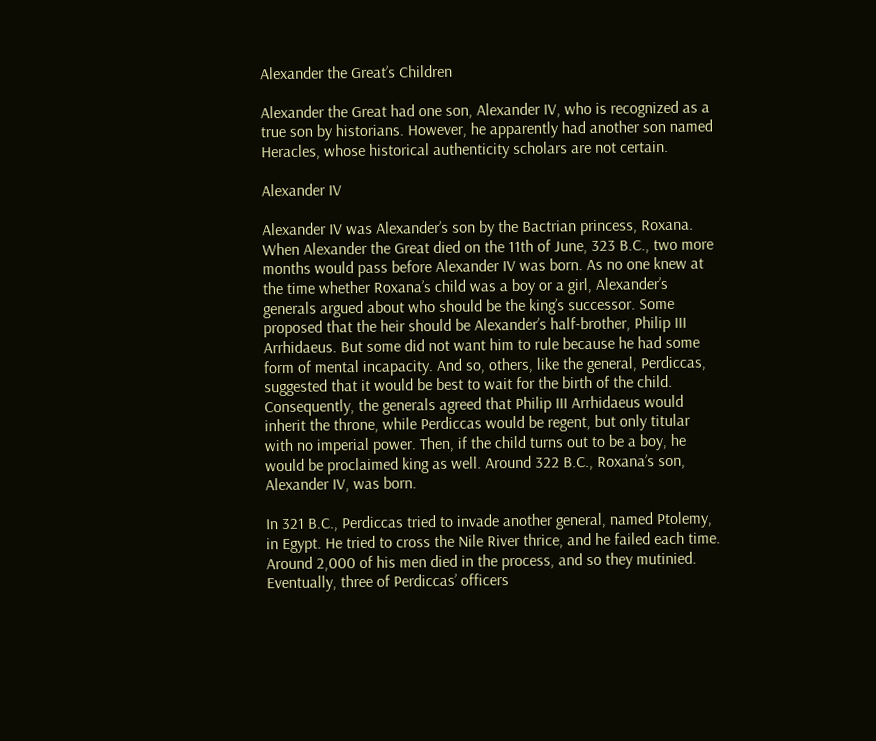Alexander the Great’s Children

Alexander the Great had one son, Alexander IV, who is recognized as a true son by historians. However, he apparently had another son named Heracles, whose historical authenticity scholars are not certain.

Alexander IV

Alexander IV was Alexander’s son by the Bactrian princess, Roxana. When Alexander the Great died on the 11th of June, 323 B.C., two more months would pass before Alexander IV was born. As no one knew at the time whether Roxana’s child was a boy or a girl, Alexander’s generals argued about who should be the king’s successor. Some proposed that the heir should be Alexander’s half-brother, Philip III Arrhidaeus. But some did not want him to rule because he had some form of mental incapacity. And so, others, like the general, Perdiccas, suggested that it would be best to wait for the birth of the child. Consequently, the generals agreed that Philip III Arrhidaeus would inherit the throne, while Perdiccas would be regent, but only titular with no imperial power. Then, if the child turns out to be a boy, he would be proclaimed king as well. Around 322 B.C., Roxana’s son, Alexander IV, was born.

In 321 B.C., Perdiccas tried to invade another general, named Ptolemy, in Egypt. He tried to cross the Nile River thrice, and he failed each time. Around 2,000 of his men died in the process, and so they mutinied. Eventually, three of Perdiccas’ officers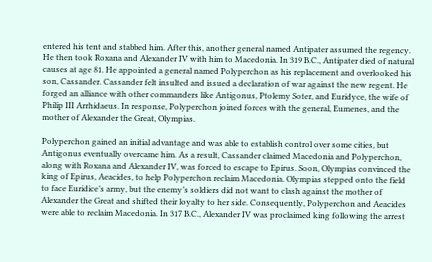entered his tent and stabbed him. After this, another general named Antipater assumed the regency. He then took Roxana and Alexander IV with him to Macedonia. In 319 B.C., Antipater died of natural causes at age 81. He appointed a general named Polyperchon as his replacement and overlooked his son, Cassander. Cassander felt insulted and issued a declaration of war against the new regent. He forged an alliance with other commanders like Antigonus, Ptolemy Soter, and Euridyce, the wife of Philip III Arrhidaeus. In response, Polyperchon joined forces with the general, Eumenes, and the mother of Alexander the Great, Olympias.

Polyperchon gained an initial advantage and was able to establish control over some cities, but Antigonus eventually overcame him. As a result, Cassander claimed Macedonia and Polyperchon, along with Roxana and Alexander IV, was forced to escape to Epirus. Soon, Olympias convinced the king of Epirus, Aeacides, to help Polyperchon reclaim Macedonia. Olympias stepped onto the field to face Euridice’s army, but the enemy’s soldiers did not want to clash against the mother of Alexander the Great and shifted their loyalty to her side. Consequently, Polyperchon and Aeacides were able to reclaim Macedonia. In 317 B.C., Alexander IV was proclaimed king following the arrest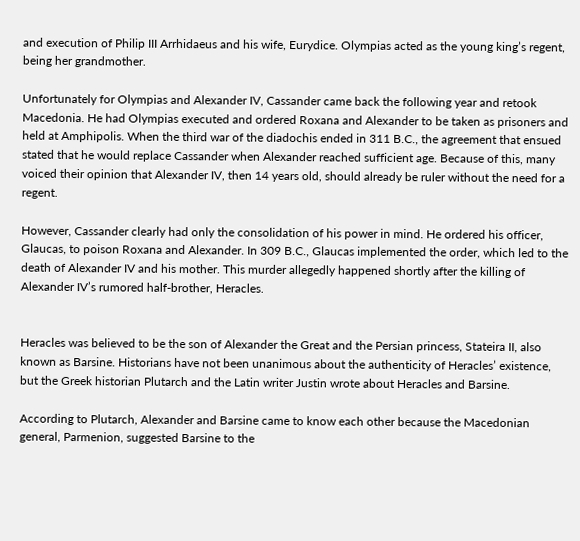and execution of Philip III Arrhidaeus and his wife, Eurydice. Olympias acted as the young king’s regent, being her grandmother.

Unfortunately for Olympias and Alexander IV, Cassander came back the following year and retook Macedonia. He had Olympias executed and ordered Roxana and Alexander to be taken as prisoners and held at Amphipolis. When the third war of the diadochis ended in 311 B.C., the agreement that ensued stated that he would replace Cassander when Alexander reached sufficient age. Because of this, many voiced their opinion that Alexander IV, then 14 years old, should already be ruler without the need for a regent.

However, Cassander clearly had only the consolidation of his power in mind. He ordered his officer, Glaucas, to poison Roxana and Alexander. In 309 B.C., Glaucas implemented the order, which led to the death of Alexander IV and his mother. This murder allegedly happened shortly after the killing of Alexander IV’s rumored half-brother, Heracles.


Heracles was believed to be the son of Alexander the Great and the Persian princess, Stateira II, also known as Barsine. Historians have not been unanimous about the authenticity of Heracles’ existence, but the Greek historian Plutarch and the Latin writer Justin wrote about Heracles and Barsine.

According to Plutarch, Alexander and Barsine came to know each other because the Macedonian general, Parmenion, suggested Barsine to the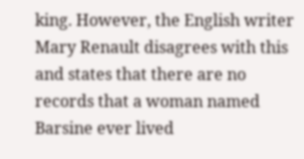king. However, the English writer Mary Renault disagrees with this and states that there are no records that a woman named Barsine ever lived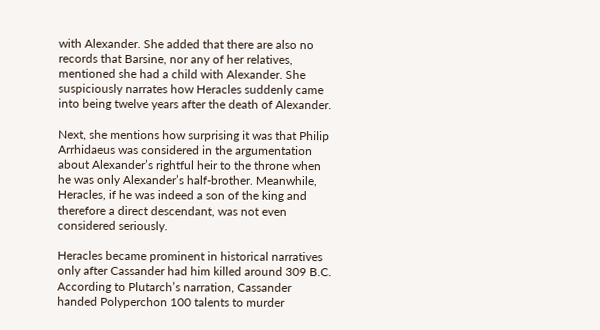with Alexander. She added that there are also no records that Barsine, nor any of her relatives, mentioned she had a child with Alexander. She suspiciously narrates how Heracles suddenly came into being twelve years after the death of Alexander.

Next, she mentions how surprising it was that Philip Arrhidaeus was considered in the argumentation about Alexander’s rightful heir to the throne when he was only Alexander’s half-brother. Meanwhile, Heracles, if he was indeed a son of the king and therefore a direct descendant, was not even considered seriously.

Heracles became prominent in historical narratives only after Cassander had him killed around 309 B.C. According to Plutarch’s narration, Cassander handed Polyperchon 100 talents to murder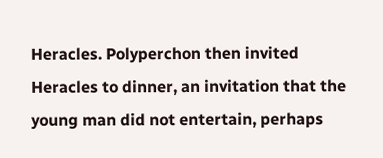Heracles. Polyperchon then invited Heracles to dinner, an invitation that the young man did not entertain, perhaps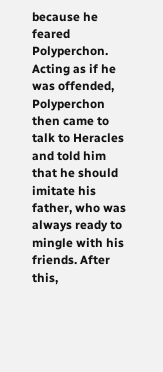because he feared Polyperchon. Acting as if he was offended, Polyperchon then came to talk to Heracles and told him that he should imitate his father, who was always ready to mingle with his friends. After this,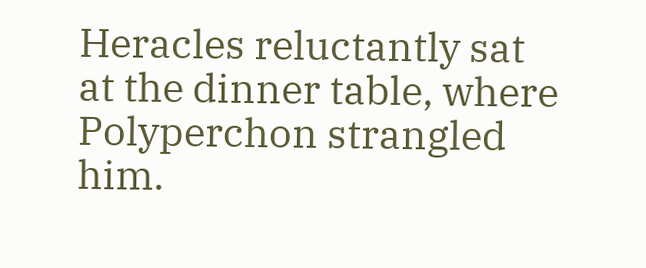Heracles reluctantly sat at the dinner table, where Polyperchon strangled him.